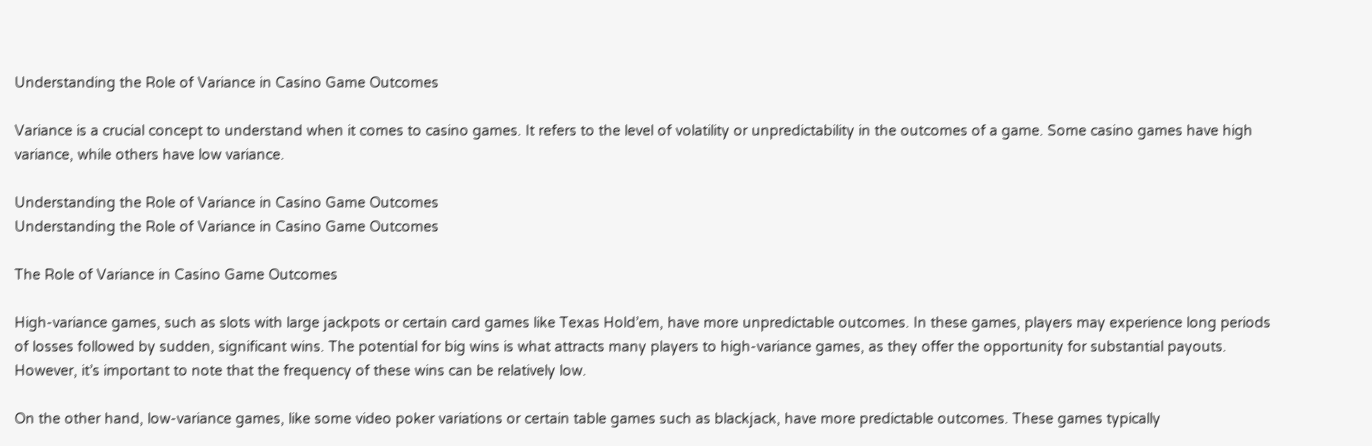Understanding the Role of Variance in Casino Game Outcomes

Variance is a crucial concept to understand when it comes to casino games. It refers to the level of volatility or unpredictability in the outcomes of a game. Some casino games have high variance, while others have low variance.

Understanding the Role of Variance in Casino Game Outcomes
Understanding the Role of Variance in Casino Game Outcomes

The Role of Variance in Casino Game Outcomes

High-variance games, such as slots with large jackpots or certain card games like Texas Hold’em, have more unpredictable outcomes. In these games, players may experience long periods of losses followed by sudden, significant wins. The potential for big wins is what attracts many players to high-variance games, as they offer the opportunity for substantial payouts. However, it’s important to note that the frequency of these wins can be relatively low.

On the other hand, low-variance games, like some video poker variations or certain table games such as blackjack, have more predictable outcomes. These games typically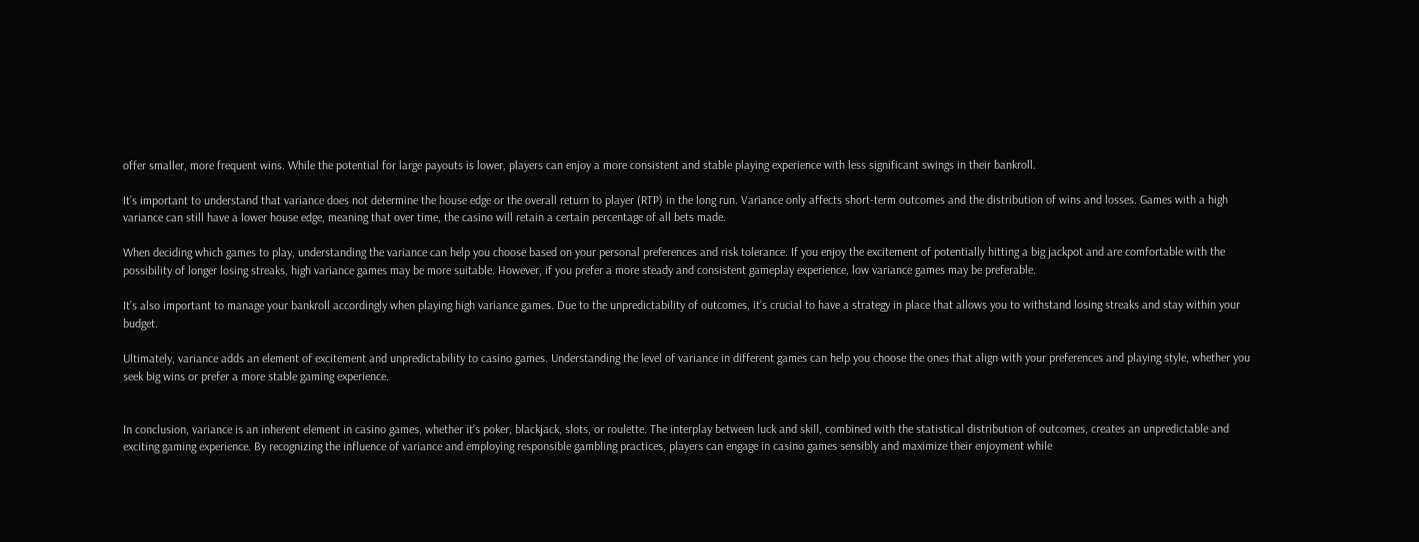offer smaller, more frequent wins. While the potential for large payouts is lower, players can enjoy a more consistent and stable playing experience with less significant swings in their bankroll.

It’s important to understand that variance does not determine the house edge or the overall return to player (RTP) in the long run. Variance only affects short-term outcomes and the distribution of wins and losses. Games with a high variance can still have a lower house edge, meaning that over time, the casino will retain a certain percentage of all bets made.

When deciding which games to play, understanding the variance can help you choose based on your personal preferences and risk tolerance. If you enjoy the excitement of potentially hitting a big jackpot and are comfortable with the possibility of longer losing streaks, high variance games may be more suitable. However, if you prefer a more steady and consistent gameplay experience, low variance games may be preferable.

It’s also important to manage your bankroll accordingly when playing high variance games. Due to the unpredictability of outcomes, it’s crucial to have a strategy in place that allows you to withstand losing streaks and stay within your budget.

Ultimately, variance adds an element of excitement and unpredictability to casino games. Understanding the level of variance in different games can help you choose the ones that align with your preferences and playing style, whether you seek big wins or prefer a more stable gaming experience.


In conclusion, variance is an inherent element in casino games, whether it’s poker, blackjack, slots, or roulette. The interplay between luck and skill, combined with the statistical distribution of outcomes, creates an unpredictable and exciting gaming experience. By recognizing the influence of variance and employing responsible gambling practices, players can engage in casino games sensibly and maximize their enjoyment while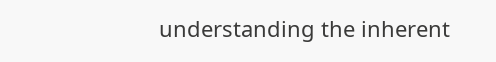understanding the inherent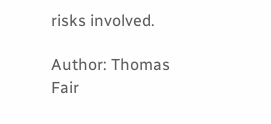risks involved.

Author: Thomas Fair